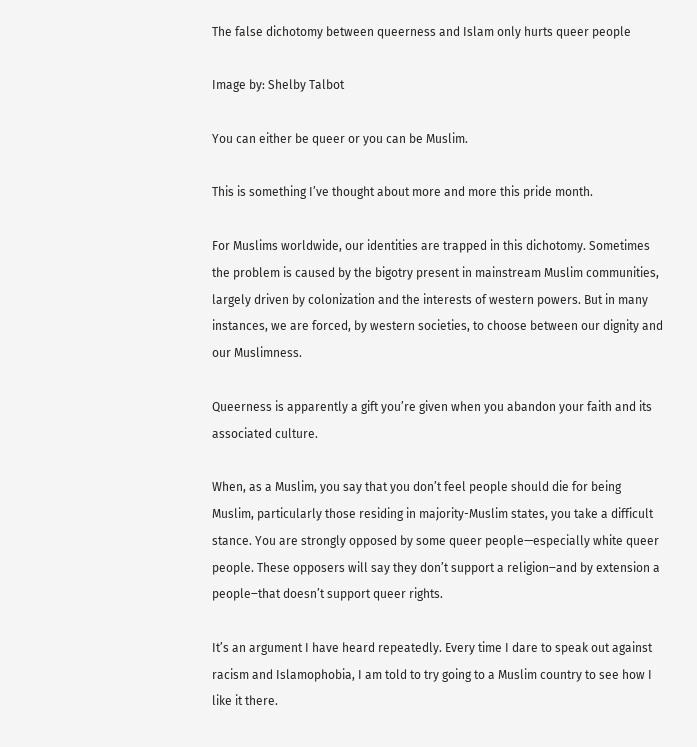The false dichotomy between queerness and Islam only hurts queer people

Image by: Shelby Talbot

You can either be queer or you can be Muslim.

This is something I’ve thought about more and more this pride month.

For Muslims worldwide, our identities are trapped in this dichotomy. Sometimes the problem is caused by the bigotry present in mainstream Muslim communities, largely driven by colonization and the interests of western powers. But in many instances, we are forced, by western societies, to choose between our dignity and our Muslimness.

Queerness is apparently a gift you’re given when you abandon your faith and its associated culture.

When, as a Muslim, you say that you don’t feel people should die for being Muslim, particularly those residing in majority-Muslim states, you take a difficult stance. You are strongly opposed by some queer people—especially white queer people. These opposers will say they don’t support a religion‒and by extension a people‒that doesn’t support queer rights.

It’s an argument I have heard repeatedly. Every time I dare to speak out against racism and Islamophobia, I am told to try going to a Muslim country to see how I like it there.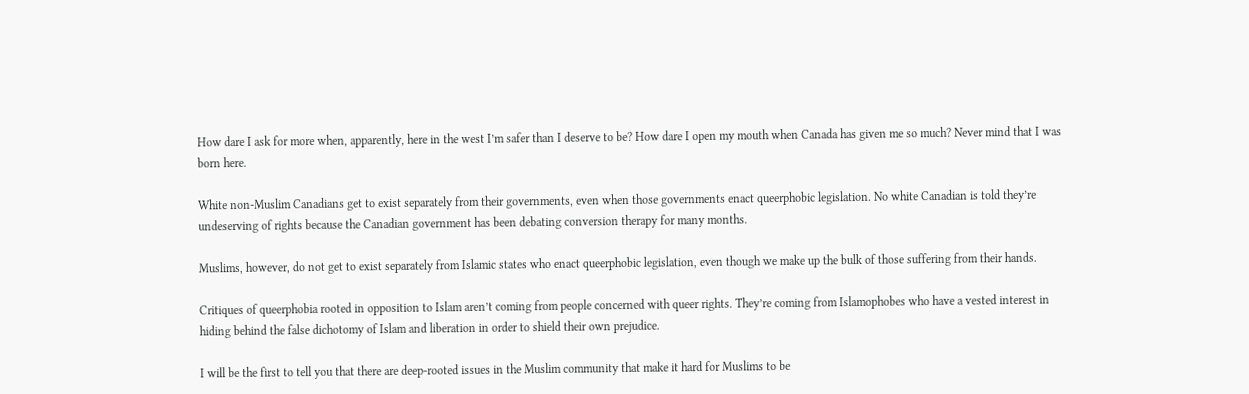How dare I ask for more when, apparently, here in the west I’m safer than I deserve to be? How dare I open my mouth when Canada has given me so much? Never mind that I was born here.

White non-Muslim Canadians get to exist separately from their governments, even when those governments enact queerphobic legislation. No white Canadian is told they’re undeserving of rights because the Canadian government has been debating conversion therapy for many months.

Muslims, however, do not get to exist separately from Islamic states who enact queerphobic legislation, even though we make up the bulk of those suffering from their hands.

Critiques of queerphobia rooted in opposition to Islam aren’t coming from people concerned with queer rights. They’re coming from Islamophobes who have a vested interest in hiding behind the false dichotomy of Islam and liberation in order to shield their own prejudice.

I will be the first to tell you that there are deep-rooted issues in the Muslim community that make it hard for Muslims to be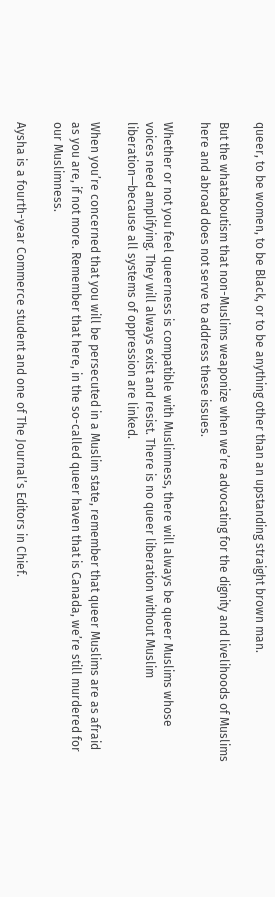queer, to be women, to be Black, or to be anything other than an upstanding straight brown man.

But the whataboutism that non-Muslims weaponize when we’re advocating for the dignity and livelihoods of Muslims here and abroad does not serve to address these issues.

Whether or not you feel queerness is compatible with Muslimness, there will always be queer Muslims whose voices need amplifying. They will always exist and resist. There is no queer liberation without Muslim liberation—because all systems of oppression are linked.

When you’re concerned that you will be persecuted in a Muslim state, remember that queer Muslims are as afraid as you are, if not more. Remember that here, in the so-called queer haven that is Canada, we’re still murdered for our Muslimness.

Aysha is a fourth-year Commerce student and one of The Journal’s Editors in Chief.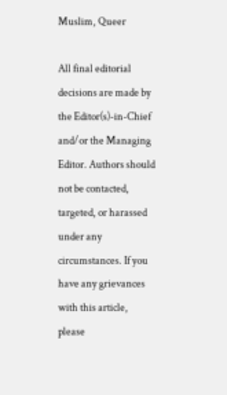Muslim, Queer

All final editorial decisions are made by the Editor(s)-in-Chief and/or the Managing Editor. Authors should not be contacted, targeted, or harassed under any circumstances. If you have any grievances with this article, please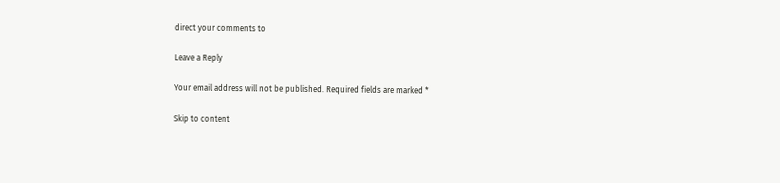direct your comments to

Leave a Reply

Your email address will not be published. Required fields are marked *

Skip to content